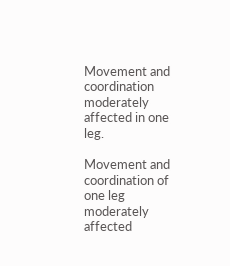Movement and coordination moderately affected in one leg.

Movement and coordination of one leg moderately affected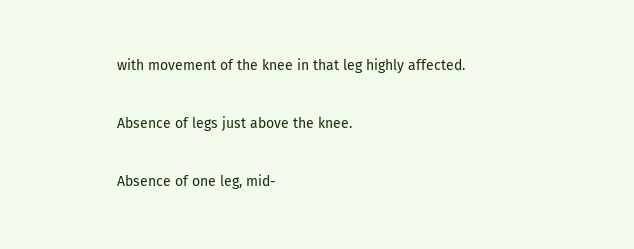with movement of the knee in that leg highly affected.

Absence of legs just above the knee.

Absence of one leg, mid-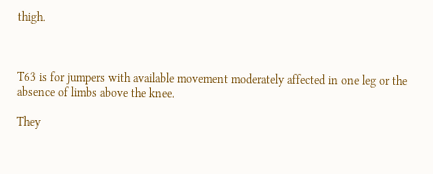thigh.



T63 is for jumpers with available movement moderately affected in one leg or the absence of limbs above the knee.

They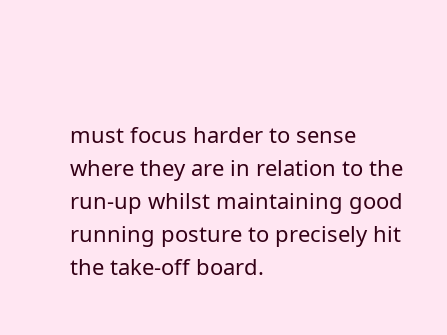must focus harder to sense where they are in relation to the run-up whilst maintaining good running posture to precisely hit the take-off board.